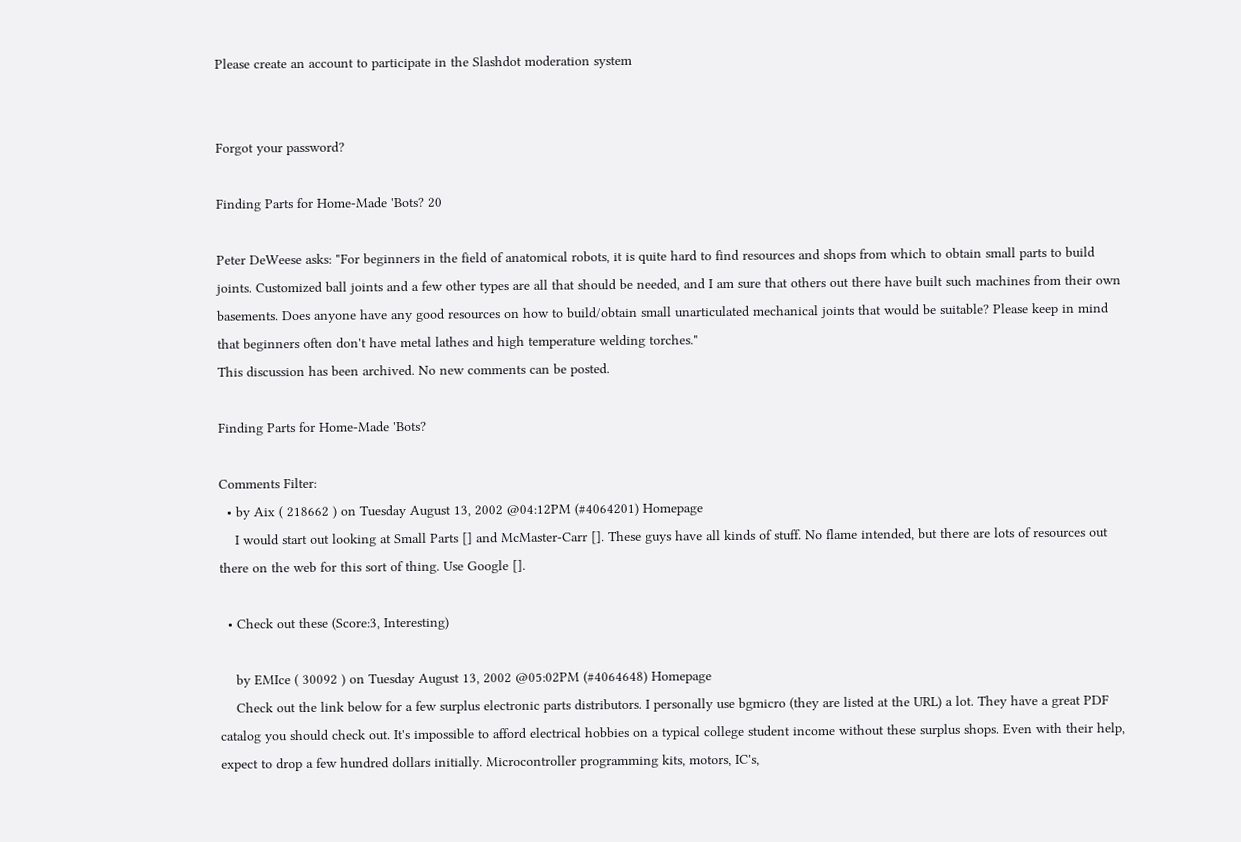Please create an account to participate in the Slashdot moderation system


Forgot your password?

Finding Parts for Home-Made 'Bots? 20

Peter DeWeese asks: "For beginners in the field of anatomical robots, it is quite hard to find resources and shops from which to obtain small parts to build joints. Customized ball joints and a few other types are all that should be needed, and I am sure that others out there have built such machines from their own basements. Does anyone have any good resources on how to build/obtain small unarticulated mechanical joints that would be suitable? Please keep in mind that beginners often don't have metal lathes and high temperature welding torches."
This discussion has been archived. No new comments can be posted.

Finding Parts for Home-Made 'Bots?

Comments Filter:
  • by Aix ( 218662 ) on Tuesday August 13, 2002 @04:12PM (#4064201) Homepage
    I would start out looking at Small Parts [] and McMaster-Carr []. These guys have all kinds of stuff. No flame intended, but there are lots of resources out there on the web for this sort of thing. Use Google [].

  • Check out these (Score:3, Interesting)

    by EMIce ( 30092 ) on Tuesday August 13, 2002 @05:02PM (#4064648) Homepage
    Check out the link below for a few surplus electronic parts distributors. I personally use bgmicro (they are listed at the URL) a lot. They have a great PDF catalog you should check out. It's impossible to afford electrical hobbies on a typical college student income without these surplus shops. Even with their help, expect to drop a few hundred dollars initially. Microcontroller programming kits, motors, IC's,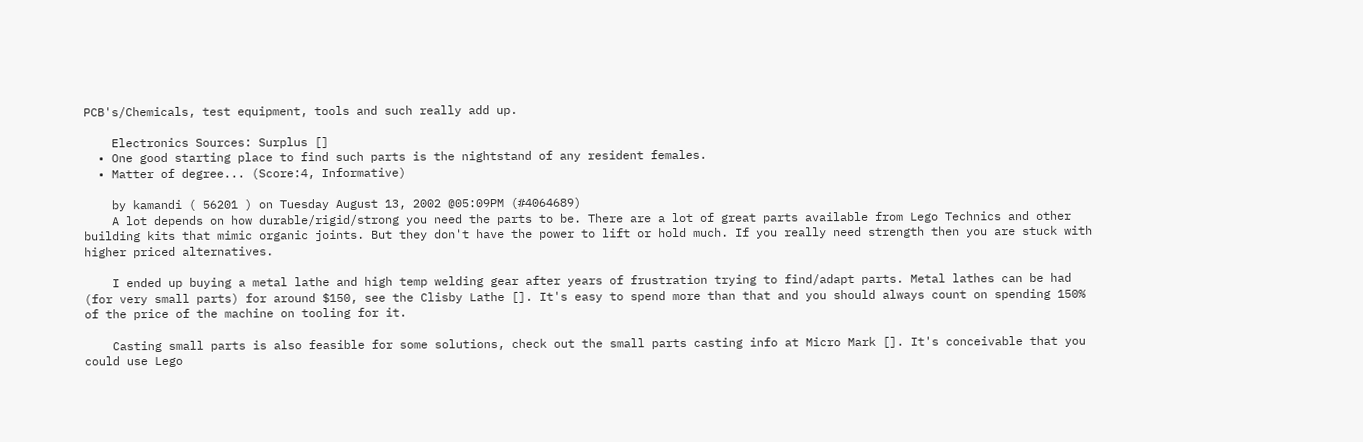PCB's/Chemicals, test equipment, tools and such really add up.

    Electronics Sources: Surplus []
  • One good starting place to find such parts is the nightstand of any resident females.
  • Matter of degree... (Score:4, Informative)

    by kamandi ( 56201 ) on Tuesday August 13, 2002 @05:09PM (#4064689)
    A lot depends on how durable/rigid/strong you need the parts to be. There are a lot of great parts available from Lego Technics and other building kits that mimic organic joints. But they don't have the power to lift or hold much. If you really need strength then you are stuck with higher priced alternatives.

    I ended up buying a metal lathe and high temp welding gear after years of frustration trying to find/adapt parts. Metal lathes can be had (for very small parts) for around $150, see the Clisby Lathe []. It's easy to spend more than that and you should always count on spending 150% of the price of the machine on tooling for it.

    Casting small parts is also feasible for some solutions, check out the small parts casting info at Micro Mark []. It's conceivable that you could use Lego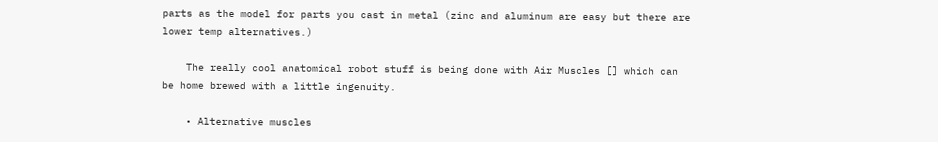parts as the model for parts you cast in metal (zinc and aluminum are easy but there are lower temp alternatives.)

    The really cool anatomical robot stuff is being done with Air Muscles [] which can be home brewed with a little ingenuity.

    • Alternative muscles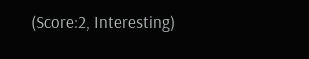(Score:2, Interesting)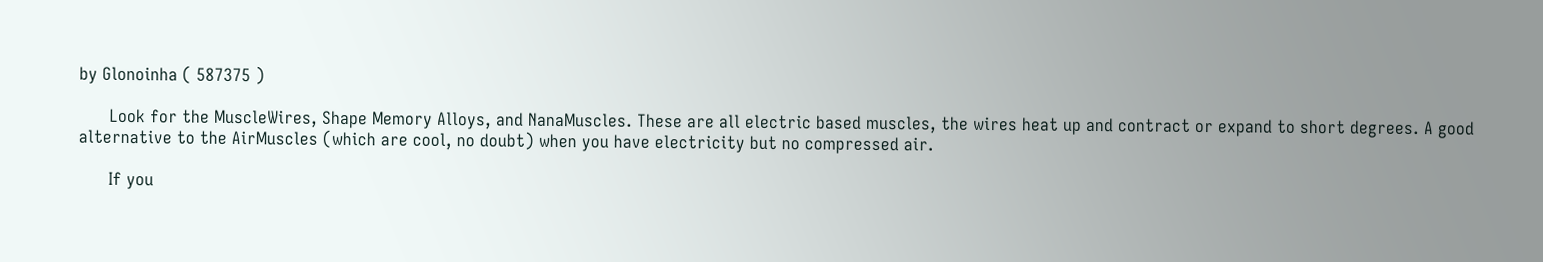by Glonoinha ( 587375 )

      Look for the MuscleWires, Shape Memory Alloys, and NanaMuscles. These are all electric based muscles, the wires heat up and contract or expand to short degrees. A good alternative to the AirMuscles (which are cool, no doubt) when you have electricity but no compressed air.

      If you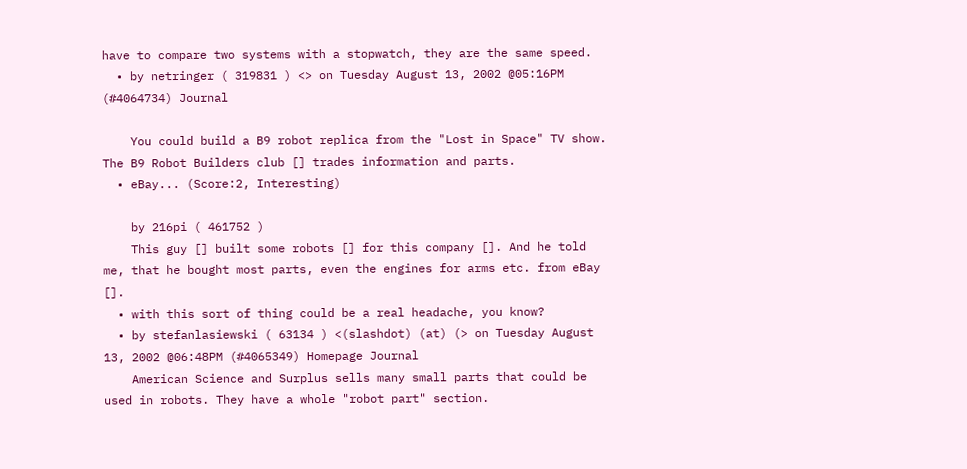have to compare two systems with a stopwatch, they are the same speed.
  • by netringer ( 319831 ) <> on Tuesday August 13, 2002 @05:16PM (#4064734) Journal

    You could build a B9 robot replica from the "Lost in Space" TV show. The B9 Robot Builders club [] trades information and parts.
  • eBay... (Score:2, Interesting)

    by 216pi ( 461752 )
    This guy [] built some robots [] for this company []. And he told me, that he bought most parts, even the engines for arms etc. from eBay [].
  • with this sort of thing could be a real headache, you know?
  • by stefanlasiewski ( 63134 ) <(slashdot) (at) (> on Tuesday August 13, 2002 @06:48PM (#4065349) Homepage Journal
    American Science and Surplus sells many small parts that could be used in robots. They have a whole "robot part" section.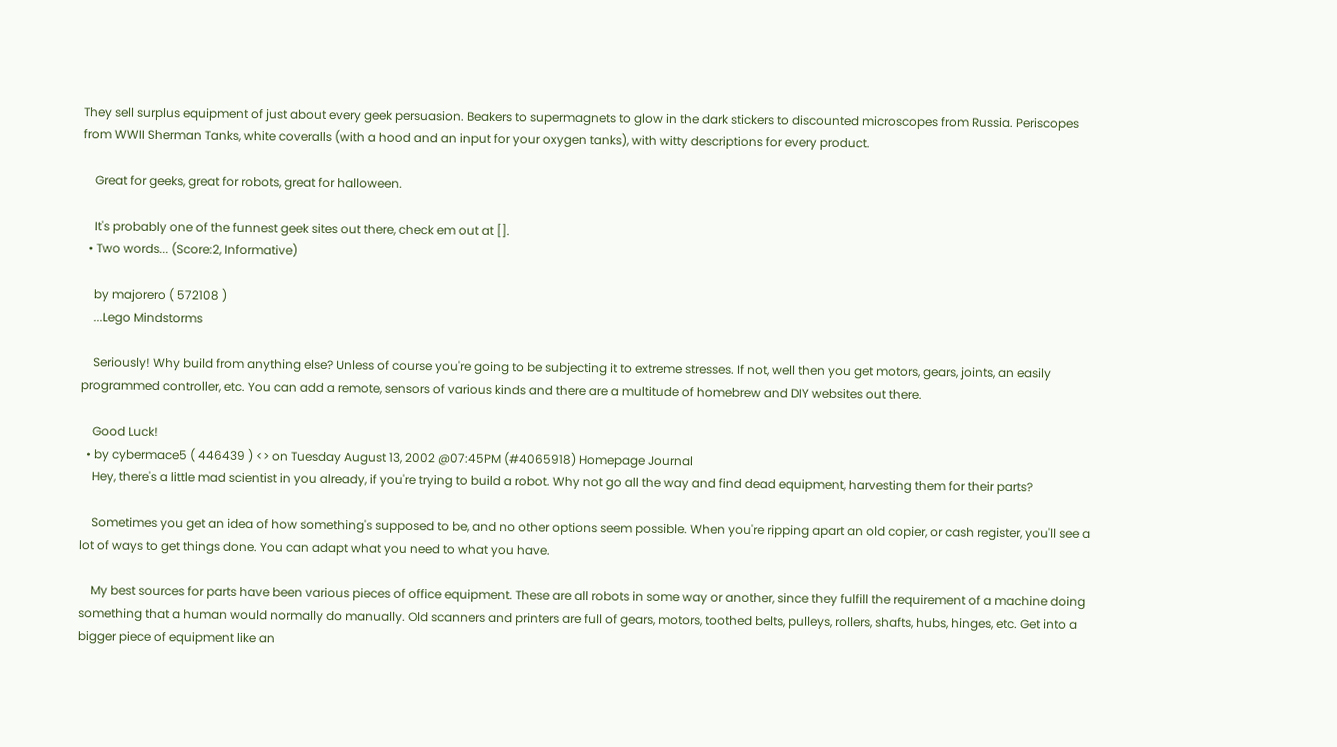They sell surplus equipment of just about every geek persuasion. Beakers to supermagnets to glow in the dark stickers to discounted microscopes from Russia. Periscopes from WWII Sherman Tanks, white coveralls (with a hood and an input for your oxygen tanks), with witty descriptions for every product.

    Great for geeks, great for robots, great for halloween.

    It's probably one of the funnest geek sites out there, check em out at [].
  • Two words... (Score:2, Informative)

    by majorero ( 572108 )
    ...Lego Mindstorms

    Seriously! Why build from anything else? Unless of course you're going to be subjecting it to extreme stresses. If not, well then you get motors, gears, joints, an easily programmed controller, etc. You can add a remote, sensors of various kinds and there are a multitude of homebrew and DIY websites out there.

    Good Luck!
  • by cybermace5 ( 446439 ) <> on Tuesday August 13, 2002 @07:45PM (#4065918) Homepage Journal
    Hey, there's a little mad scientist in you already, if you're trying to build a robot. Why not go all the way and find dead equipment, harvesting them for their parts?

    Sometimes you get an idea of how something's supposed to be, and no other options seem possible. When you're ripping apart an old copier, or cash register, you'll see a lot of ways to get things done. You can adapt what you need to what you have.

    My best sources for parts have been various pieces of office equipment. These are all robots in some way or another, since they fulfill the requirement of a machine doing something that a human would normally do manually. Old scanners and printers are full of gears, motors, toothed belts, pulleys, rollers, shafts, hubs, hinges, etc. Get into a bigger piece of equipment like an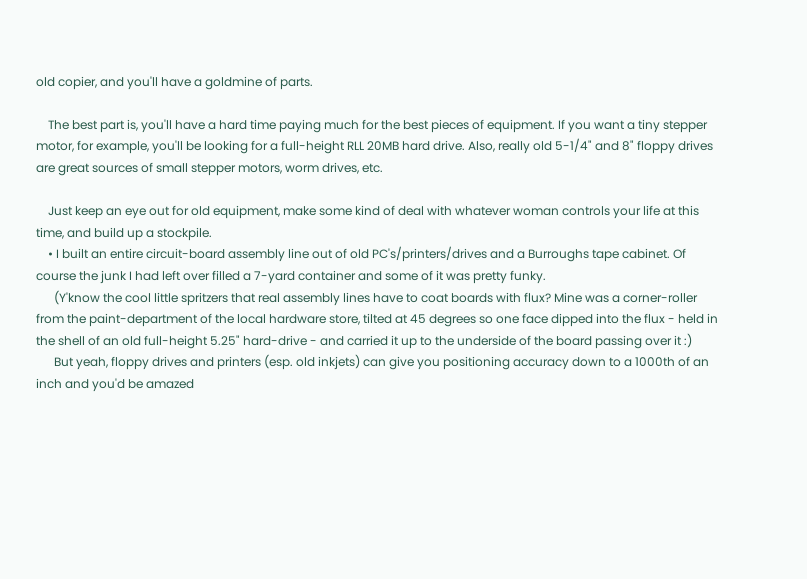old copier, and you'll have a goldmine of parts.

    The best part is, you'll have a hard time paying much for the best pieces of equipment. If you want a tiny stepper motor, for example, you'll be looking for a full-height RLL 20MB hard drive. Also, really old 5-1/4" and 8" floppy drives are great sources of small stepper motors, worm drives, etc.

    Just keep an eye out for old equipment, make some kind of deal with whatever woman controls your life at this time, and build up a stockpile.
    • I built an entire circuit-board assembly line out of old PC's/printers/drives and a Burroughs tape cabinet. Of course the junk I had left over filled a 7-yard container and some of it was pretty funky.
      (Y'know the cool little spritzers that real assembly lines have to coat boards with flux? Mine was a corner-roller from the paint-department of the local hardware store, tilted at 45 degrees so one face dipped into the flux - held in the shell of an old full-height 5.25" hard-drive - and carried it up to the underside of the board passing over it :)
      But yeah, floppy drives and printers (esp. old inkjets) can give you positioning accuracy down to a 1000th of an inch and you'd be amazed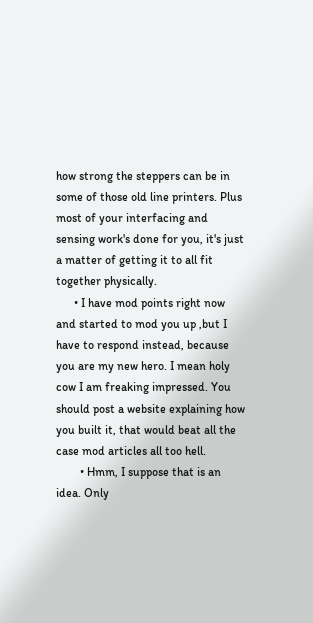how strong the steppers can be in some of those old line printers. Plus most of your interfacing and sensing work's done for you, it's just a matter of getting it to all fit together physically.
      • I have mod points right now and started to mod you up ,but I have to respond instead, because you are my new hero. I mean holy cow I am freaking impressed. You should post a website explaining how you built it, that would beat all the case mod articles all too hell.
        • Hmm, I suppose that is an idea. Only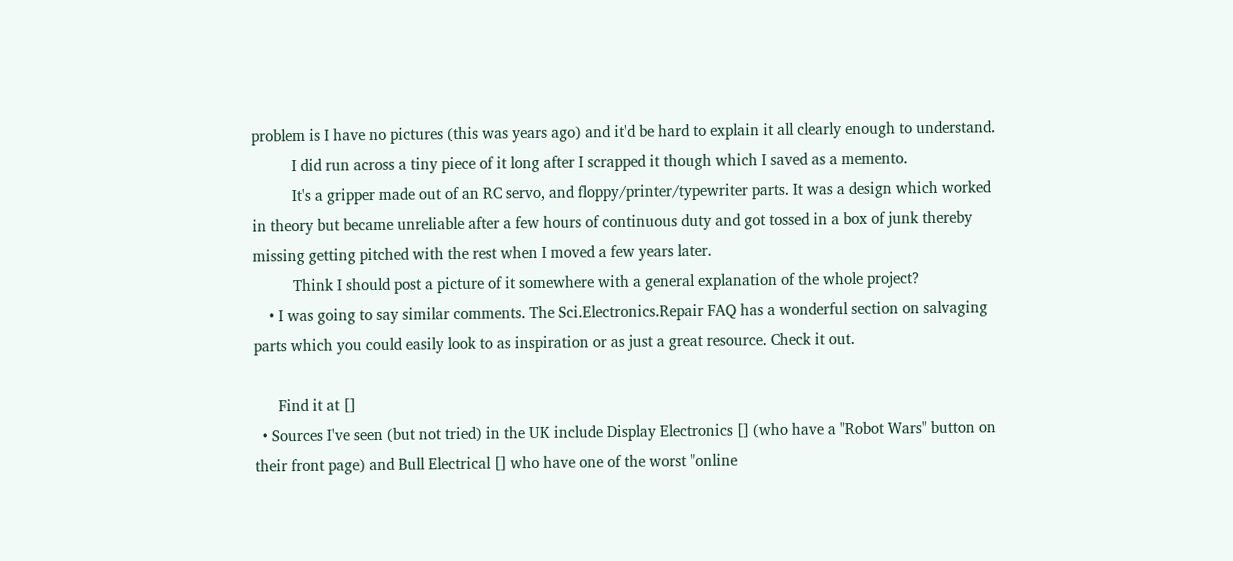problem is I have no pictures (this was years ago) and it'd be hard to explain it all clearly enough to understand.
          I did run across a tiny piece of it long after I scrapped it though which I saved as a memento.
          It's a gripper made out of an RC servo, and floppy/printer/typewriter parts. It was a design which worked in theory but became unreliable after a few hours of continuous duty and got tossed in a box of junk thereby missing getting pitched with the rest when I moved a few years later.
          Think I should post a picture of it somewhere with a general explanation of the whole project?
    • I was going to say similar comments. The Sci.Electronics.Repair FAQ has a wonderful section on salvaging parts which you could easily look to as inspiration or as just a great resource. Check it out.

      Find it at []
  • Sources I've seen (but not tried) in the UK include Display Electronics [] (who have a "Robot Wars" button on their front page) and Bull Electrical [] who have one of the worst "online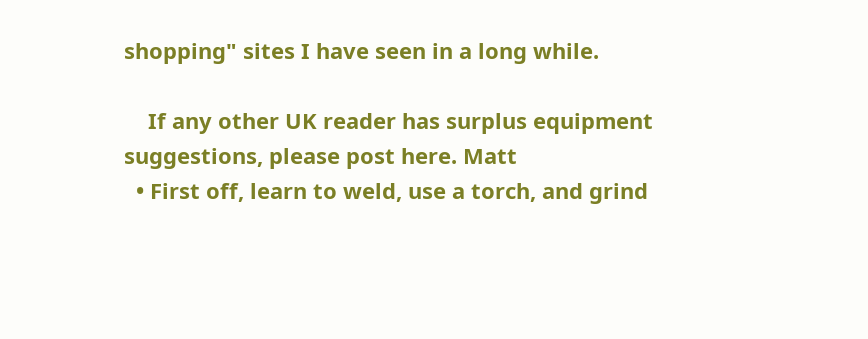shopping" sites I have seen in a long while.

    If any other UK reader has surplus equipment suggestions, please post here. Matt
  • First off, learn to weld, use a torch, and grind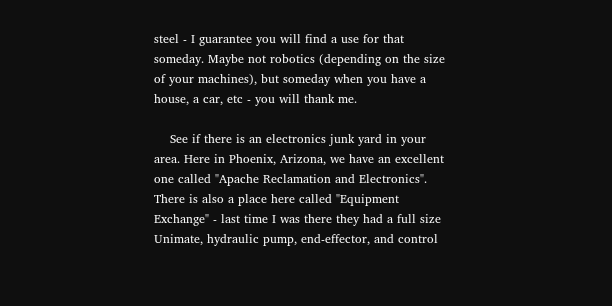steel - I guarantee you will find a use for that someday. Maybe not robotics (depending on the size of your machines), but someday when you have a house, a car, etc - you will thank me.

    See if there is an electronics junk yard in your area. Here in Phoenix, Arizona, we have an excellent one called "Apache Reclamation and Electronics". There is also a place here called "Equipment Exchange" - last time I was there they had a full size Unimate, hydraulic pump, end-effector, and control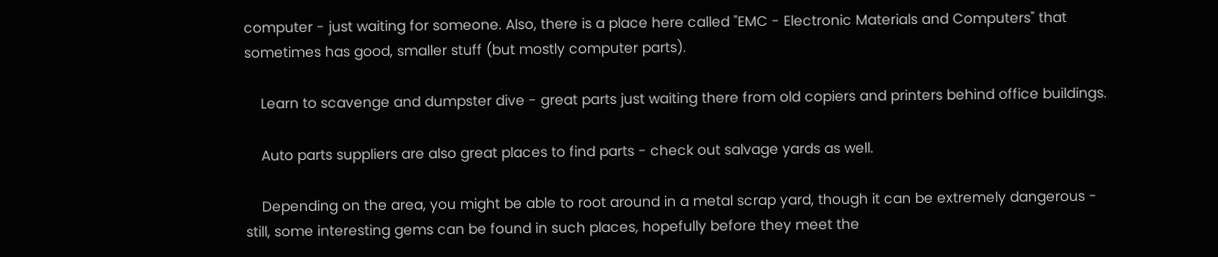computer - just waiting for someone. Also, there is a place here called "EMC - Electronic Materials and Computers" that sometimes has good, smaller stuff (but mostly computer parts).

    Learn to scavenge and dumpster dive - great parts just waiting there from old copiers and printers behind office buildings.

    Auto parts suppliers are also great places to find parts - check out salvage yards as well.

    Depending on the area, you might be able to root around in a metal scrap yard, though it can be extremely dangerous - still, some interesting gems can be found in such places, hopefully before they meet the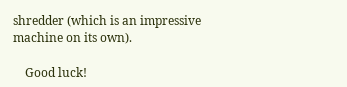shredder (which is an impressive machine on its own).

    Good luck!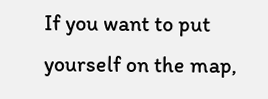If you want to put yourself on the map,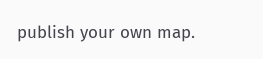publish your own map.